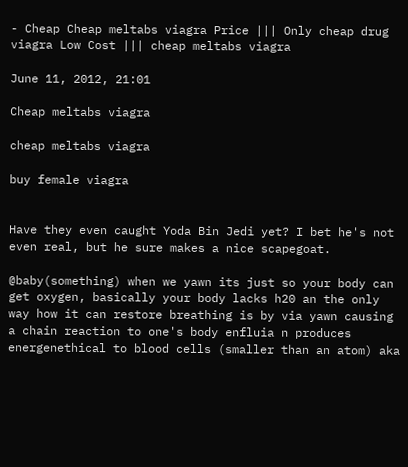- Cheap Cheap meltabs viagra Price ||| Only cheap drug viagra Low Cost ||| cheap meltabs viagra

June 11, 2012, 21:01

Cheap meltabs viagra

cheap meltabs viagra

buy female viagra


Have they even caught Yoda Bin Jedi yet? I bet he's not even real, but he sure makes a nice scapegoat.

@baby(something) when we yawn its just so your body can get oxygen, basically your body lacks h20 an the only way how it can restore breathing is by via yawn causing a chain reaction to one's body enfluia n produces energenethical to blood cells (smaller than an atom) aka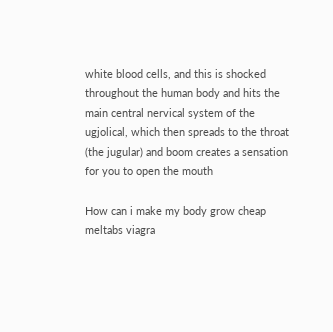white blood cells, and this is shocked throughout the human body and hits the main central nervical system of the ugjolical, which then spreads to the throat (the jugular) and boom creates a sensation for you to open the mouth

How can i make my body grow cheap meltabs viagra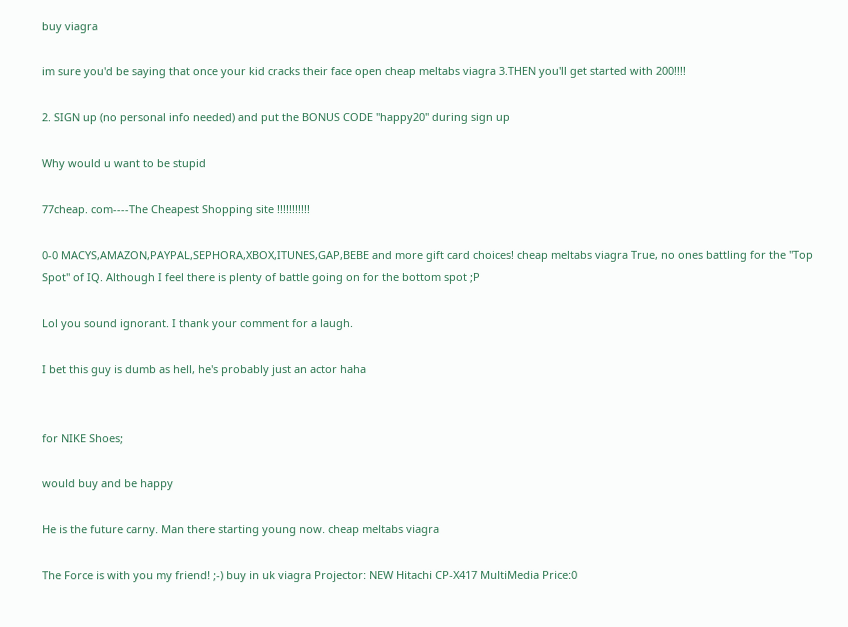buy viagra

im sure you'd be saying that once your kid cracks their face open cheap meltabs viagra 3.THEN you'll get started with 200!!!!

2. SIGN up (no personal info needed) and put the BONUS CODE ''happy20'' during sign up

Why would u want to be stupid

77cheap. com----The Cheapest Shopping site !!!!!!!!!!!

0-0 MACYS,AMAZON,PAYPAL,SEPHORA,XBOX,ITUNES,GAP,BEBE and more gift card choices! cheap meltabs viagra True, no ones battling for the "Top Spot" of IQ. Although I feel there is plenty of battle going on for the bottom spot ;P

Lol you sound ignorant. I thank your comment for a laugh.

I bet this guy is dumb as hell, he's probably just an actor haha


for NIKE Shoes;

would buy and be happy

He is the future carny. Man there starting young now. cheap meltabs viagra

The Force is with you my friend! ;-) buy in uk viagra Projector: NEW Hitachi CP-X417 MultiMedia Price:0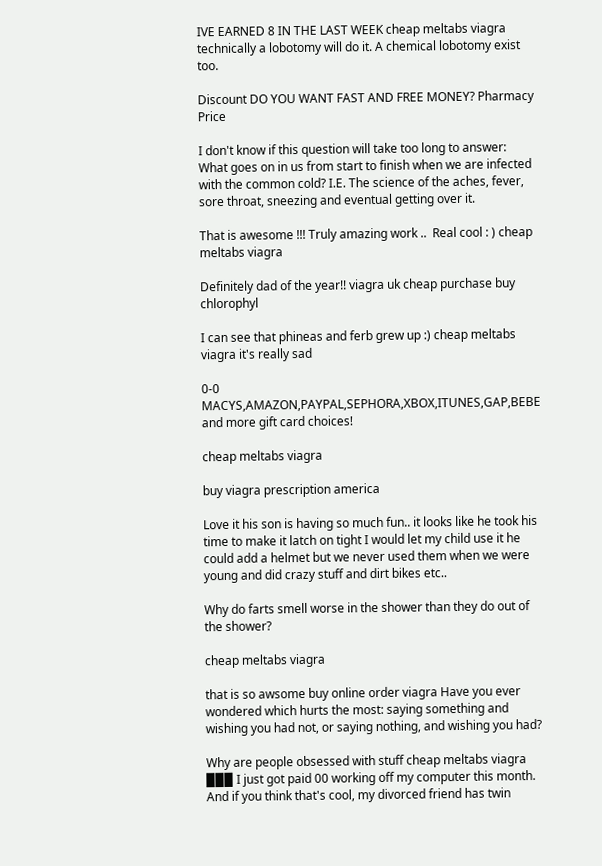IVE EARNED 8 IN THE LAST WEEK cheap meltabs viagra technically a lobotomy will do it. A chemical lobotomy exist too.

Discount DO YOU WANT FAST AND FREE MONEY? Pharmacy Price

I don't know if this question will take too long to answer: What goes on in us from start to finish when we are infected with the common cold? I.E. The science of the aches, fever, sore throat, sneezing and eventual getting over it.

That is awesome !!! Truly amazing work ..  Real cool : ) cheap meltabs viagra

Definitely dad of the year!! viagra uk cheap purchase buy chlorophyl

I can see that phineas and ferb grew up :) cheap meltabs viagra it's really sad

0-0 MACYS,AMAZON,PAYPAL,SEPHORA,XBOX,ITUNES,GAP,BEBE and more gift card choices!

cheap meltabs viagra

buy viagra prescription america

Love it his son is having so much fun.. it looks like he took his time to make it latch on tight I would let my child use it he could add a helmet but we never used them when we were young and did crazy stuff and dirt bikes etc..

Why do farts smell worse in the shower than they do out of the shower?

cheap meltabs viagra

that is so awsome buy online order viagra Have you ever wondered which hurts the most: saying something and wishing you had not, or saying nothing, and wishing you had?

Why are people obsessed with stuff cheap meltabs viagra ▉▉▉ I just got paid 00 working off my computer this month. And if you think that's cool, my divorced friend has twin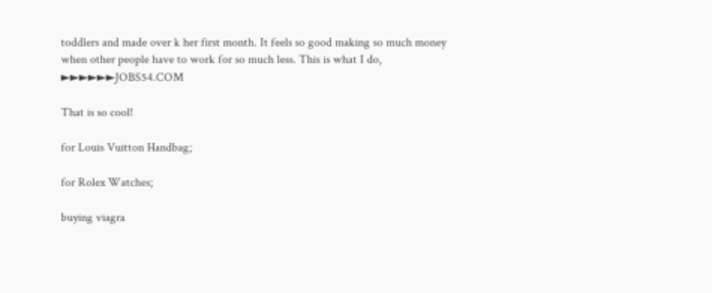toddlers and made over k her first month. It feels so good making so much money when other people have to work for so much less. This is what I do, ►►►►►►JOBS54.COM

That is so cool!

for Louis Vuitton Handbag;

for Rolex Watches;

buying viagra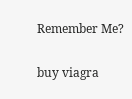Remember Me?

buy viagra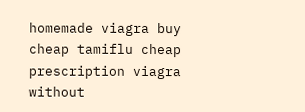homemade viagra buy cheap tamiflu cheap prescription viagra without